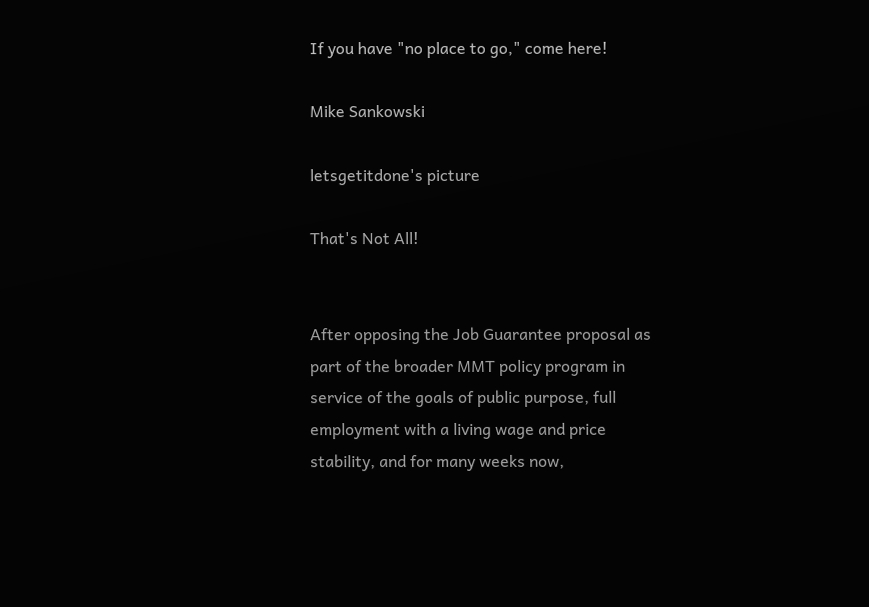If you have "no place to go," come here!

Mike Sankowski

letsgetitdone's picture

That's Not All!


After opposing the Job Guarantee proposal as part of the broader MMT policy program in service of the goals of public purpose, full employment with a living wage and price stability, and for many weeks now,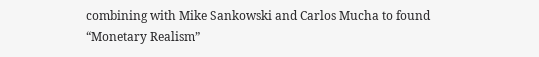combining with Mike Sankowski and Carlos Mucha to found “Monetary Realism”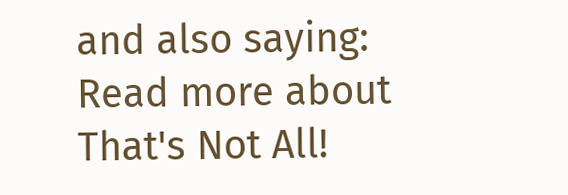and also saying: Read more about That's Not All!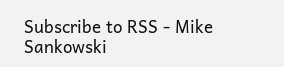Subscribe to RSS - Mike Sankowski